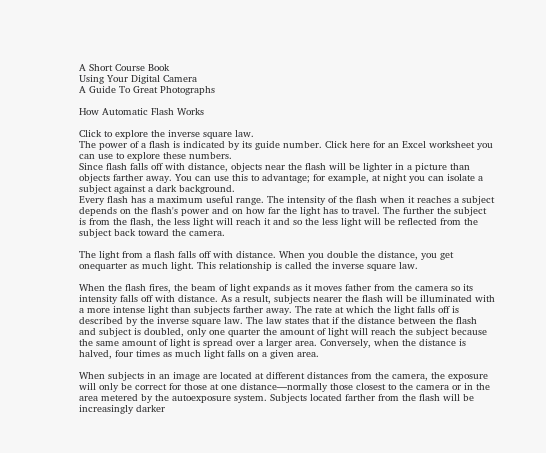A Short Course Book
Using Your Digital Camera
A Guide To Great Photographs

How Automatic Flash Works

Click to explore the inverse square law.
The power of a flash is indicated by its guide number. Click here for an Excel worksheet you can use to explore these numbers.
Since flash falls off with distance, objects near the flash will be lighter in a picture than objects farther away. You can use this to advantage; for example, at night you can isolate a subject against a dark background.
Every flash has a maximum useful range. The intensity of the flash when it reaches a subject depends on the flash's power and on how far the light has to travel. The further the subject is from the flash, the less light will reach it and so the less light will be reflected from the subject back toward the camera.

The light from a flash falls off with distance. When you double the distance, you get onequarter as much light. This relationship is called the inverse square law.

When the flash fires, the beam of light expands as it moves father from the camera so its intensity falls off with distance. As a result, subjects nearer the flash will be illuminated with a more intense light than subjects farther away. The rate at which the light falls off is described by the inverse square law. The law states that if the distance between the flash and subject is doubled, only one quarter the amount of light will reach the subject because the same amount of light is spread over a larger area. Conversely, when the distance is halved, four times as much light falls on a given area.

When subjects in an image are located at different distances from the camera, the exposure will only be correct for those at one distance—normally those closest to the camera or in the area metered by the autoexposure system. Subjects located farther from the flash will be increasingly darker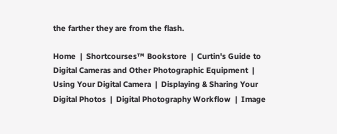the farther they are from the flash.

Home  |  Shortcourses™ Bookstore  |  Curtin's Guide to Digital Cameras and Other Photographic Equipment  |  Using Your Digital Camera  |  Displaying & Sharing Your Digital Photos  |  Digital Photography Workflow  |  Image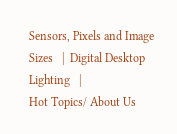Sensors, Pixels and Image Sizes   |  Digital Desktop Lighting   |
Hot Topics/ About Us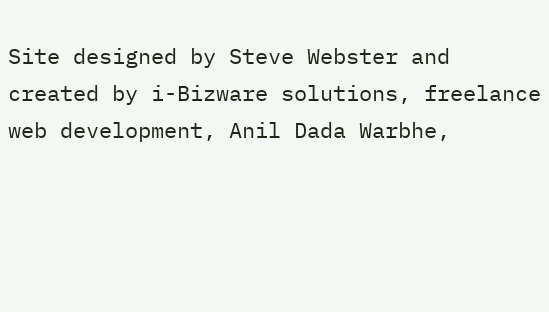Site designed by Steve Webster and created by i-Bizware solutions, freelance web development, Anil Dada Warbhe,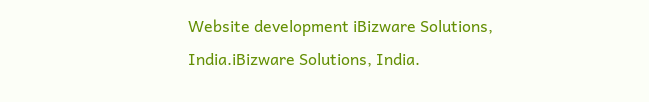Website development iBizware Solutions, India.iBizware Solutions, India.